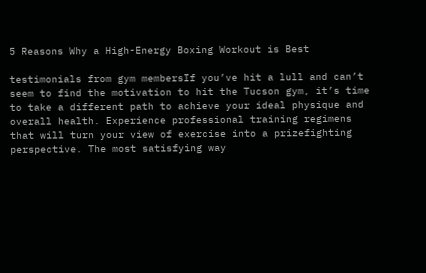5 Reasons Why a High-Energy Boxing Workout is Best

testimonials from gym membersIf you’ve hit a lull and can’t seem to find the motivation to hit the Tucson gym, it’s time to take a different path to achieve your ideal physique and overall health. Experience professional training regimens that will turn your view of exercise into a prizefighting perspective. The most satisfying way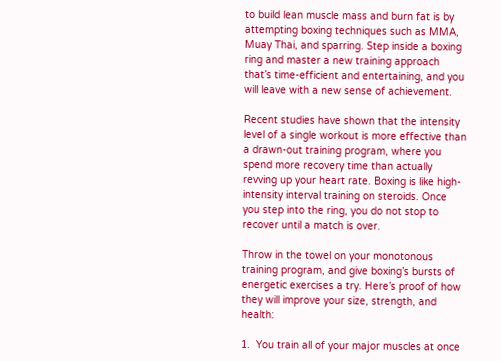to build lean muscle mass and burn fat is by attempting boxing techniques such as MMA, Muay Thai, and sparring. Step inside a boxing ring and master a new training approach that’s time-efficient and entertaining, and you will leave with a new sense of achievement.

Recent studies have shown that the intensity level of a single workout is more effective than a drawn-out training program, where you spend more recovery time than actually revving up your heart rate. Boxing is like high-intensity interval training on steroids. Once you step into the ring, you do not stop to recover until a match is over.

Throw in the towel on your monotonous training program, and give boxing’s bursts of energetic exercises a try. Here’s proof of how they will improve your size, strength, and health:

1.  You train all of your major muscles at once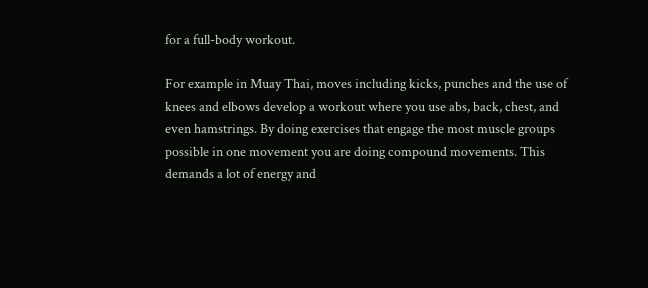for a full-body workout.

For example in Muay Thai, moves including kicks, punches and the use of knees and elbows develop a workout where you use abs, back, chest, and even hamstrings. By doing exercises that engage the most muscle groups possible in one movement you are doing compound movements. This demands a lot of energy and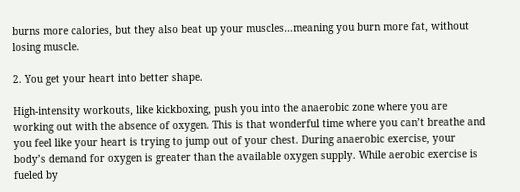burns more calories, but they also beat up your muscles…meaning you burn more fat, without losing muscle.

2. You get your heart into better shape.

High-intensity workouts, like kickboxing, push you into the anaerobic zone where you are working out with the absence of oxygen. This is that wonderful time where you can’t breathe and you feel like your heart is trying to jump out of your chest. During anaerobic exercise, your body’s demand for oxygen is greater than the available oxygen supply. While aerobic exercise is fueled by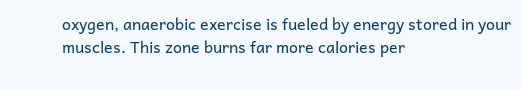oxygen, anaerobic exercise is fueled by energy stored in your muscles. This zone burns far more calories per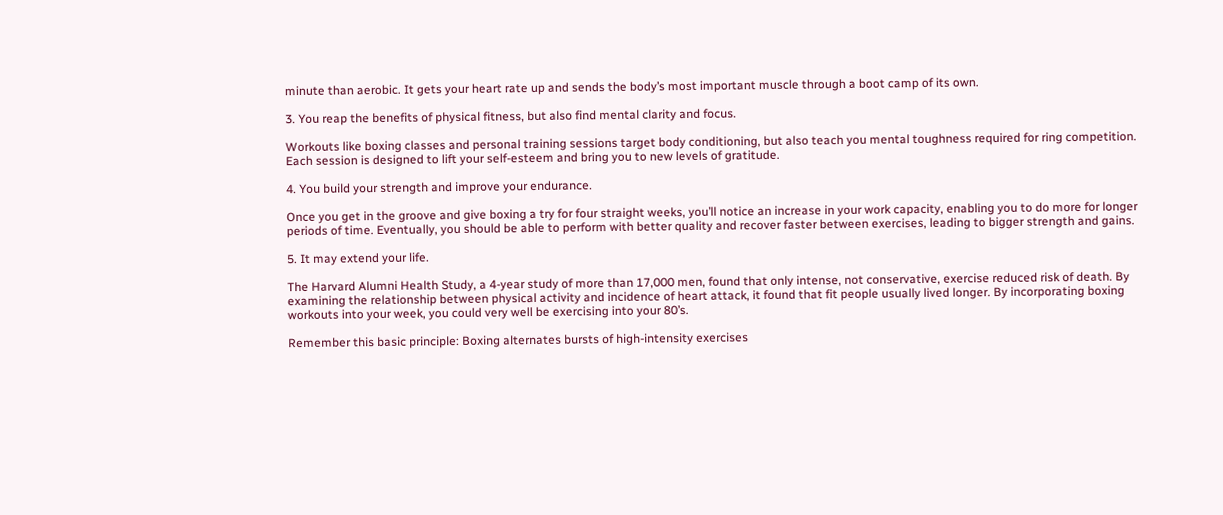minute than aerobic. It gets your heart rate up and sends the body’s most important muscle through a boot camp of its own.

3. You reap the benefits of physical fitness, but also find mental clarity and focus.

Workouts like boxing classes and personal training sessions target body conditioning, but also teach you mental toughness required for ring competition. Each session is designed to lift your self-esteem and bring you to new levels of gratitude.

4. You build your strength and improve your endurance.

Once you get in the groove and give boxing a try for four straight weeks, you’ll notice an increase in your work capacity, enabling you to do more for longer periods of time. Eventually, you should be able to perform with better quality and recover faster between exercises, leading to bigger strength and gains.

5. It may extend your life.

The Harvard Alumni Health Study, a 4-year study of more than 17,000 men, found that only intense, not conservative, exercise reduced risk of death. By examining the relationship between physical activity and incidence of heart attack, it found that fit people usually lived longer. By incorporating boxing workouts into your week, you could very well be exercising into your 80’s.

Remember this basic principle: Boxing alternates bursts of high-intensity exercises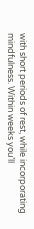with short periods of rest, while incorporating mindfulness. Within weeks you’ll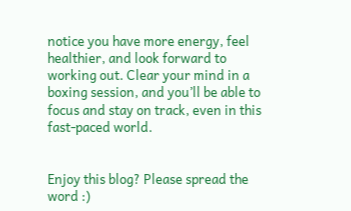notice you have more energy, feel healthier, and look forward to working out. Clear your mind in a boxing session, and you’ll be able to focus and stay on track, even in this fast-paced world.


Enjoy this blog? Please spread the word :)